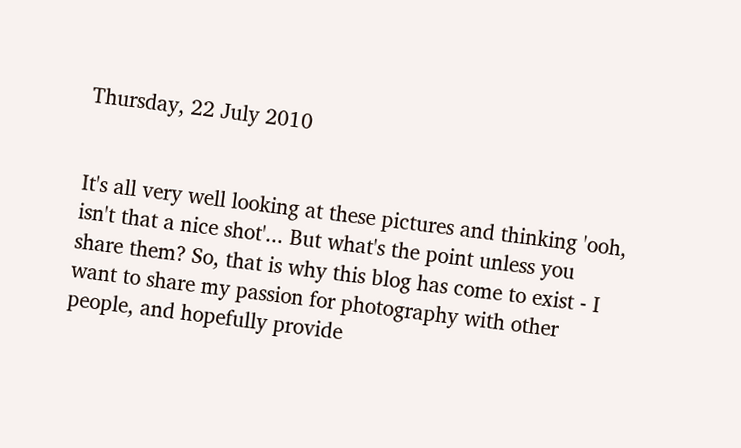Thursday, 22 July 2010


It's all very well looking at these pictures and thinking 'ooh, isn't that a nice shot'... But what's the point unless you share them? So, that is why this blog has come to exist - I want to share my passion for photography with other people, and hopefully provide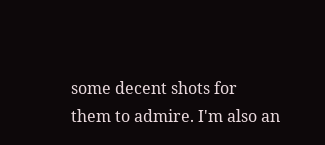some decent shots for them to admire. I'm also an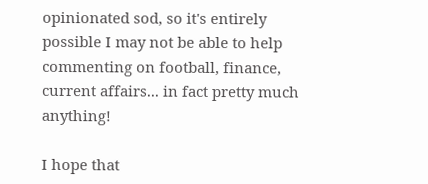opinionated sod, so it's entirely possible I may not be able to help commenting on football, finance, current affairs... in fact pretty much anything!

I hope that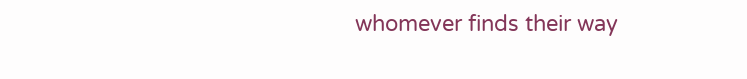whomever finds their way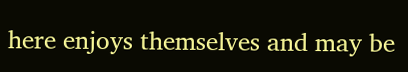here enjoys themselves and may be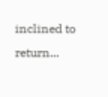inclined to return...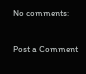No comments:

Post a Comment